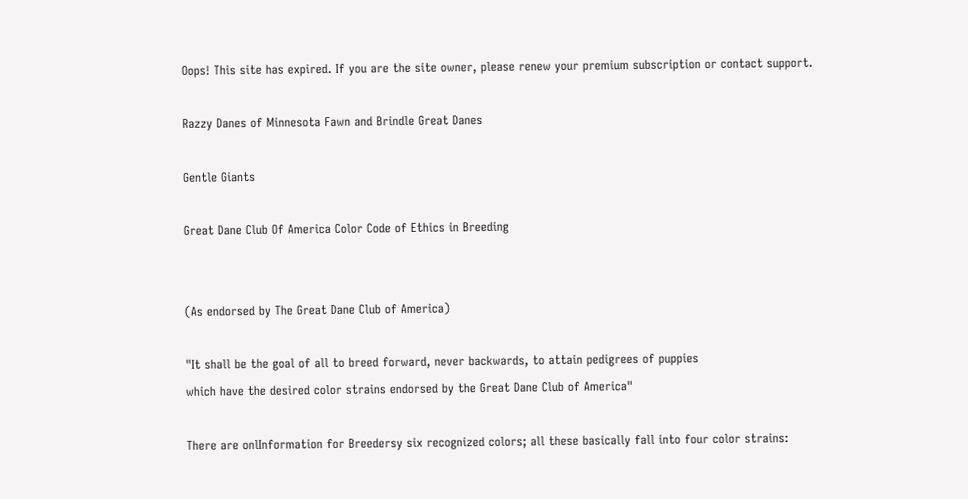Oops! This site has expired. If you are the site owner, please renew your premium subscription or contact support.

Razzy Danes of Minnesota Fawn and Brindle Great Danes

Gentle Giants

Great Dane Club Of America Color Code of Ethics in Breeding


(As endorsed by The Great Dane Club of America)

"It shall be the goal of all to breed forward, never backwards, to attain pedigrees of puppies
which have the desired color strains endorsed by the Great Dane Club of America"

There are onlInformation for Breedersy six recognized colors; all these basically fall into four color strains: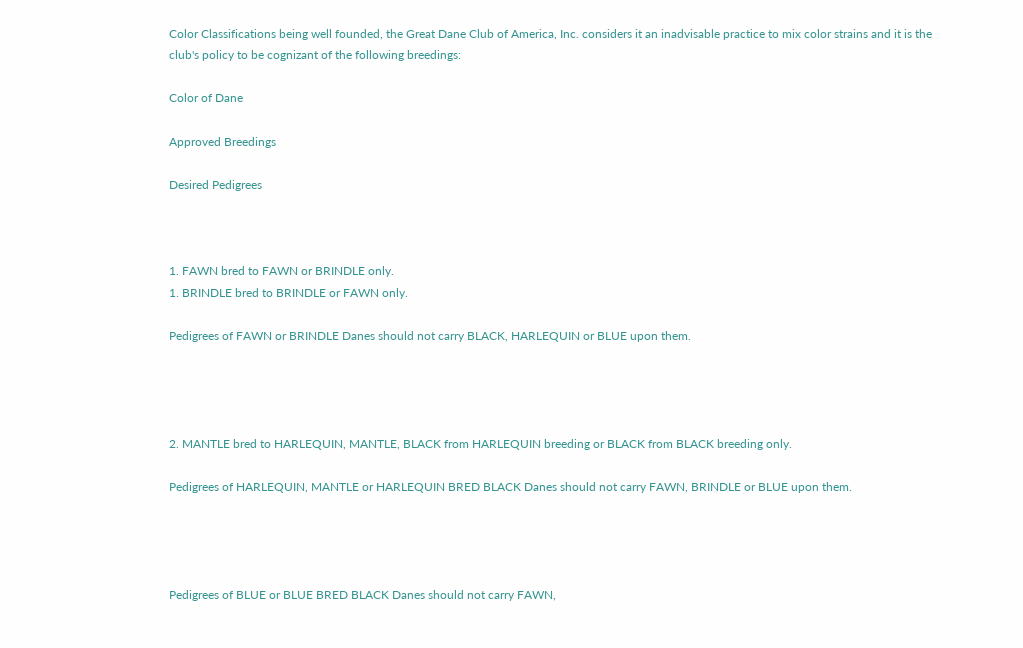Color Classifications being well founded, the Great Dane Club of America, Inc. considers it an inadvisable practice to mix color strains and it is the club's policy to be cognizant of the following breedings:

Color of Dane

Approved Breedings

Desired Pedigrees



1. FAWN bred to FAWN or BRINDLE only.
1. BRINDLE bred to BRINDLE or FAWN only.

Pedigrees of FAWN or BRINDLE Danes should not carry BLACK, HARLEQUIN or BLUE upon them.




2. MANTLE bred to HARLEQUIN, MANTLE, BLACK from HARLEQUIN breeding or BLACK from BLACK breeding only.

Pedigrees of HARLEQUIN, MANTLE or HARLEQUIN BRED BLACK Danes should not carry FAWN, BRINDLE or BLUE upon them.




Pedigrees of BLUE or BLUE BRED BLACK Danes should not carry FAWN,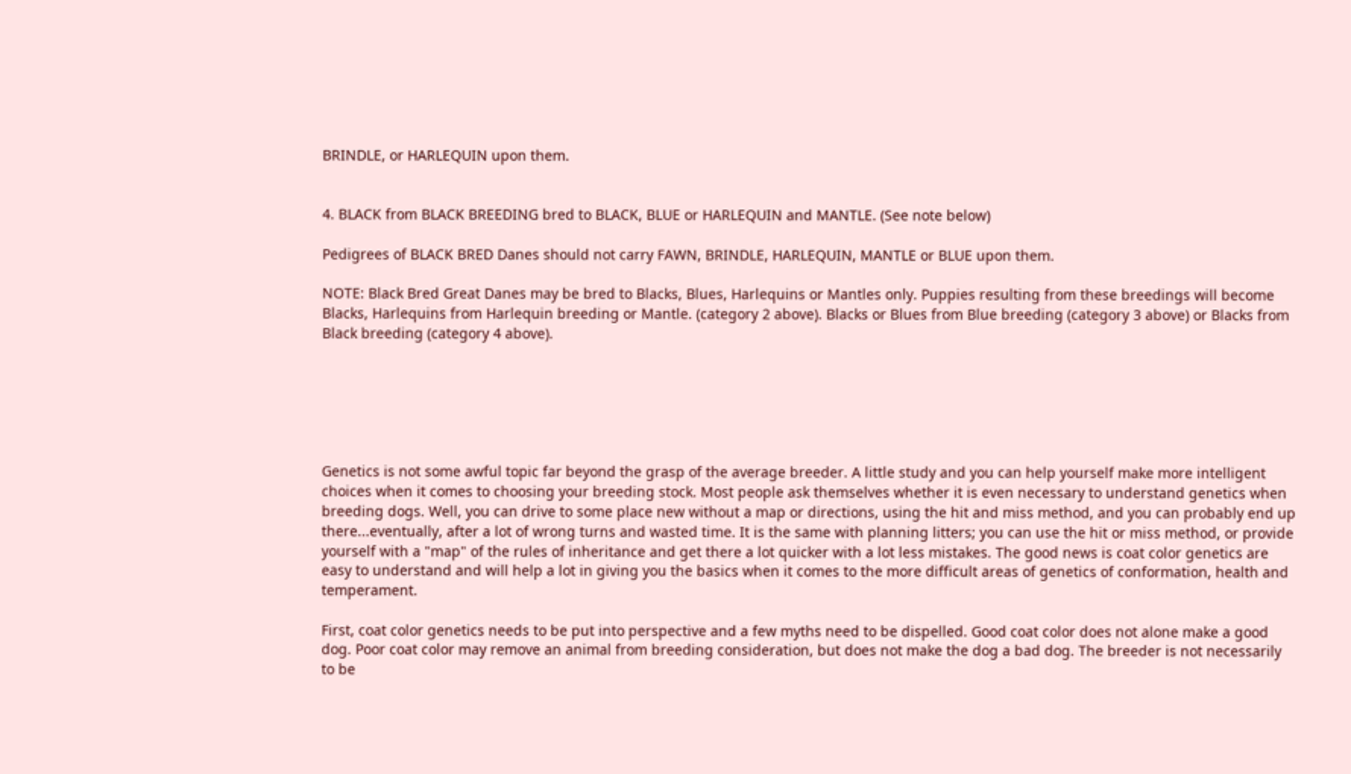BRINDLE, or HARLEQUIN upon them.


4. BLACK from BLACK BREEDING bred to BLACK, BLUE or HARLEQUIN and MANTLE. (See note below)

Pedigrees of BLACK BRED Danes should not carry FAWN, BRINDLE, HARLEQUIN, MANTLE or BLUE upon them.

NOTE: Black Bred Great Danes may be bred to Blacks, Blues, Harlequins or Mantles only. Puppies resulting from these breedings will become Blacks, Harlequins from Harlequin breeding or Mantle. (category 2 above). Blacks or Blues from Blue breeding (category 3 above) or Blacks from Black breeding (category 4 above).






Genetics is not some awful topic far beyond the grasp of the average breeder. A little study and you can help yourself make more intelligent choices when it comes to choosing your breeding stock. Most people ask themselves whether it is even necessary to understand genetics when breeding dogs. Well, you can drive to some place new without a map or directions, using the hit and miss method, and you can probably end up there...eventually, after a lot of wrong turns and wasted time. It is the same with planning litters; you can use the hit or miss method, or provide yourself with a "map" of the rules of inheritance and get there a lot quicker with a lot less mistakes. The good news is coat color genetics are easy to understand and will help a lot in giving you the basics when it comes to the more difficult areas of genetics of conformation, health and temperament.

First, coat color genetics needs to be put into perspective and a few myths need to be dispelled. Good coat color does not alone make a good dog. Poor coat color may remove an animal from breeding consideration, but does not make the dog a bad dog. The breeder is not necessarily to be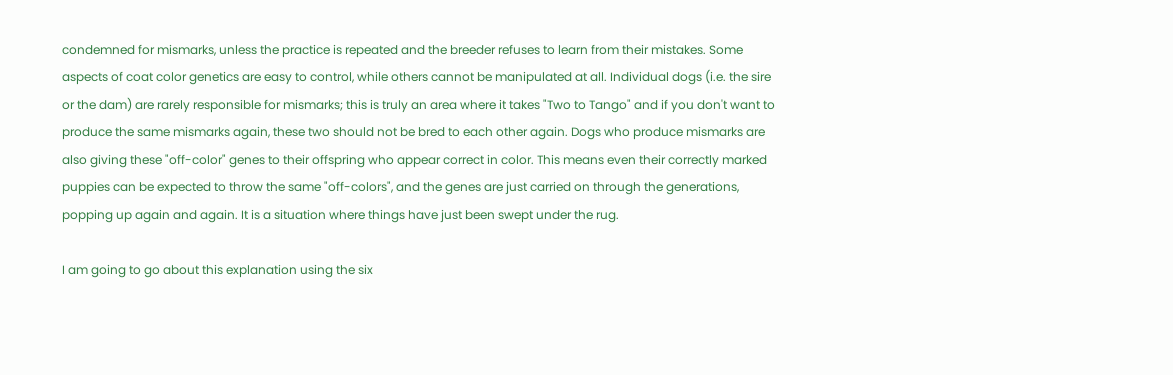condemned for mismarks, unless the practice is repeated and the breeder refuses to learn from their mistakes. Some aspects of coat color genetics are easy to control, while others cannot be manipulated at all. Individual dogs (i.e. the sire or the dam) are rarely responsible for mismarks; this is truly an area where it takes "Two to Tango" and if you don't want to produce the same mismarks again, these two should not be bred to each other again. Dogs who produce mismarks are also giving these "off-color" genes to their offspring who appear correct in color. This means even their correctly marked puppies can be expected to throw the same "off-colors", and the genes are just carried on through the generations, popping up again and again. It is a situation where things have just been swept under the rug.

I am going to go about this explanation using the six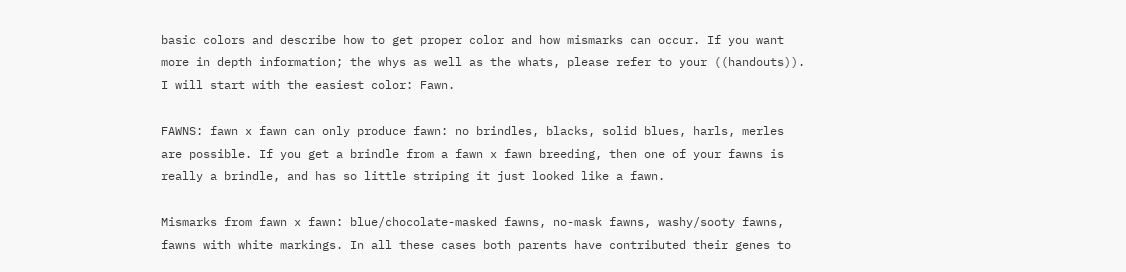basic colors and describe how to get proper color and how mismarks can occur. If you want more in depth information; the whys as well as the whats, please refer to your ((handouts)). I will start with the easiest color: Fawn.

FAWNS: fawn x fawn can only produce fawn: no brindles, blacks, solid blues, harls, merles are possible. If you get a brindle from a fawn x fawn breeding, then one of your fawns is really a brindle, and has so little striping it just looked like a fawn.

Mismarks from fawn x fawn: blue/chocolate-masked fawns, no-mask fawns, washy/sooty fawns, fawns with white markings. In all these cases both parents have contributed their genes to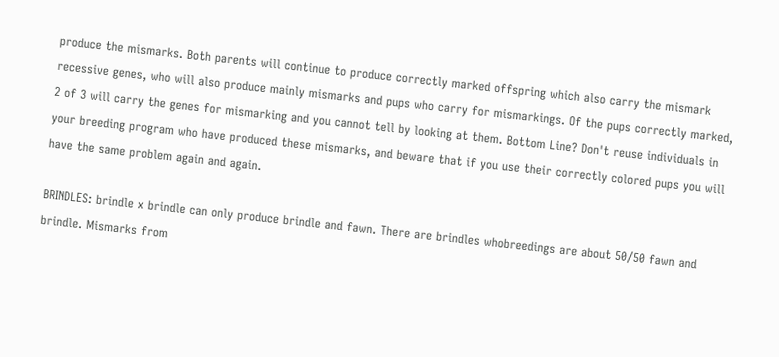produce the mismarks. Both parents will continue to produce correctly marked offspring which also carry the mismark recessive genes, who will also produce mainly mismarks and pups who carry for mismarkings. Of the pups correctly marked, 2 of 3 will carry the genes for mismarking and you cannot tell by looking at them. Bottom Line? Don't reuse individuals in your breeding program who have produced these mismarks, and beware that if you use their correctly colored pups you will have the same problem again and again.

BRINDLES: brindle x brindle can only produce brindle and fawn. There are brindles whobreedings are about 50/50 fawn and brindle. Mismarks from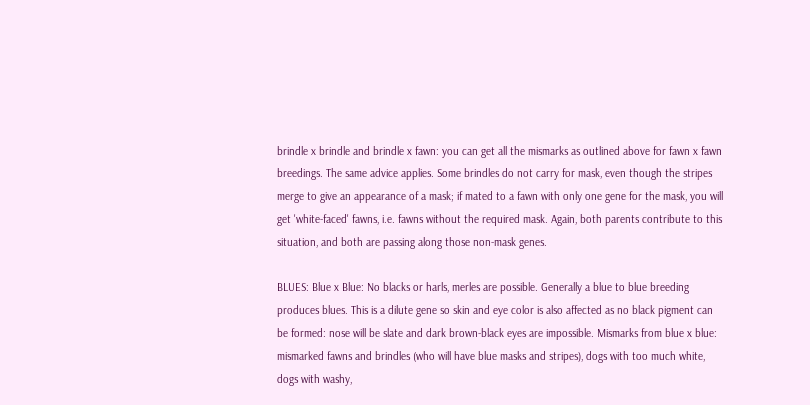brindle x brindle and brindle x fawn: you can get all the mismarks as outlined above for fawn x fawn breedings. The same advice applies. Some brindles do not carry for mask, even though the stripes merge to give an appearance of a mask; if mated to a fawn with only one gene for the mask, you will get 'white-faced' fawns, i.e. fawns without the required mask. Again, both parents contribute to this situation, and both are passing along those non-mask genes.

BLUES: Blue x Blue: No blacks or harls, merles are possible. Generally a blue to blue breeding produces blues. This is a dilute gene so skin and eye color is also affected as no black pigment can be formed: nose will be slate and dark brown-black eyes are impossible. Mismarks from blue x blue: mismarked fawns and brindles (who will have blue masks and stripes), dogs with too much white, dogs with washy,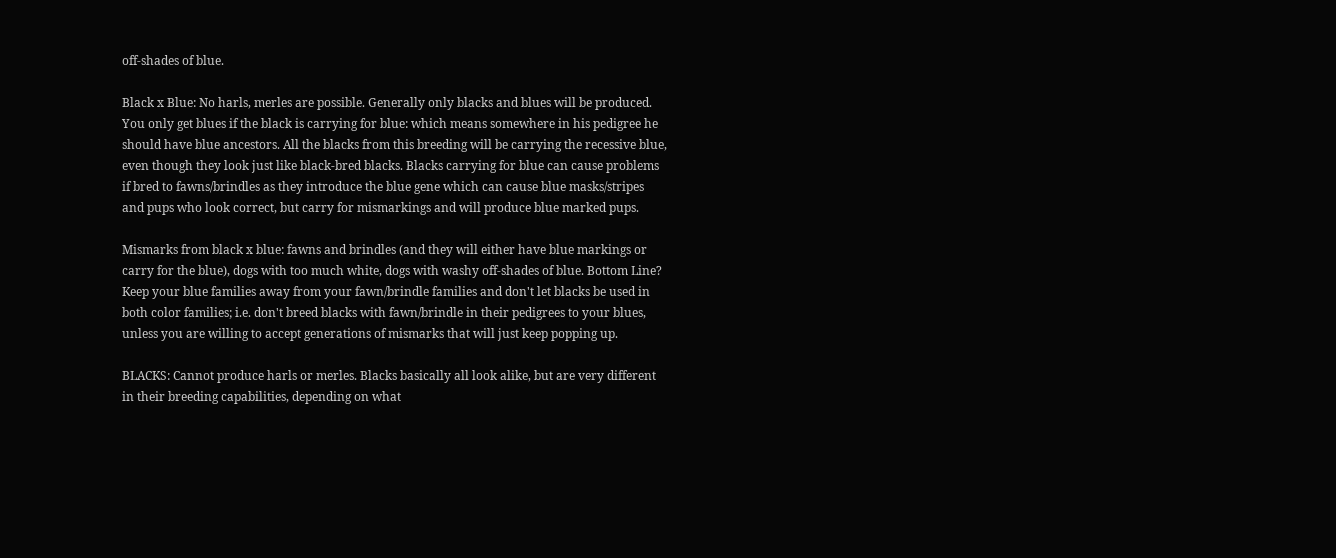off-shades of blue.

Black x Blue: No harls, merles are possible. Generally only blacks and blues will be produced. You only get blues if the black is carrying for blue: which means somewhere in his pedigree he should have blue ancestors. All the blacks from this breeding will be carrying the recessive blue, even though they look just like black-bred blacks. Blacks carrying for blue can cause problems if bred to fawns/brindles as they introduce the blue gene which can cause blue masks/stripes and pups who look correct, but carry for mismarkings and will produce blue marked pups.

Mismarks from black x blue: fawns and brindles (and they will either have blue markings or carry for the blue), dogs with too much white, dogs with washy off-shades of blue. Bottom Line? Keep your blue families away from your fawn/brindle families and don't let blacks be used in both color families; i.e. don't breed blacks with fawn/brindle in their pedigrees to your blues, unless you are willing to accept generations of mismarks that will just keep popping up.

BLACKS: Cannot produce harls or merles. Blacks basically all look alike, but are very different in their breeding capabilities, depending on what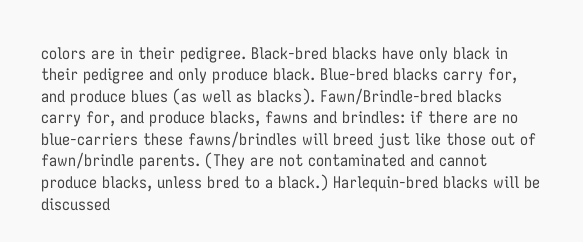colors are in their pedigree. Black-bred blacks have only black in their pedigree and only produce black. Blue-bred blacks carry for, and produce blues (as well as blacks). Fawn/Brindle-bred blacks carry for, and produce blacks, fawns and brindles: if there are no blue-carriers these fawns/brindles will breed just like those out of fawn/brindle parents. (They are not contaminated and cannot produce blacks, unless bred to a black.) Harlequin-bred blacks will be discussed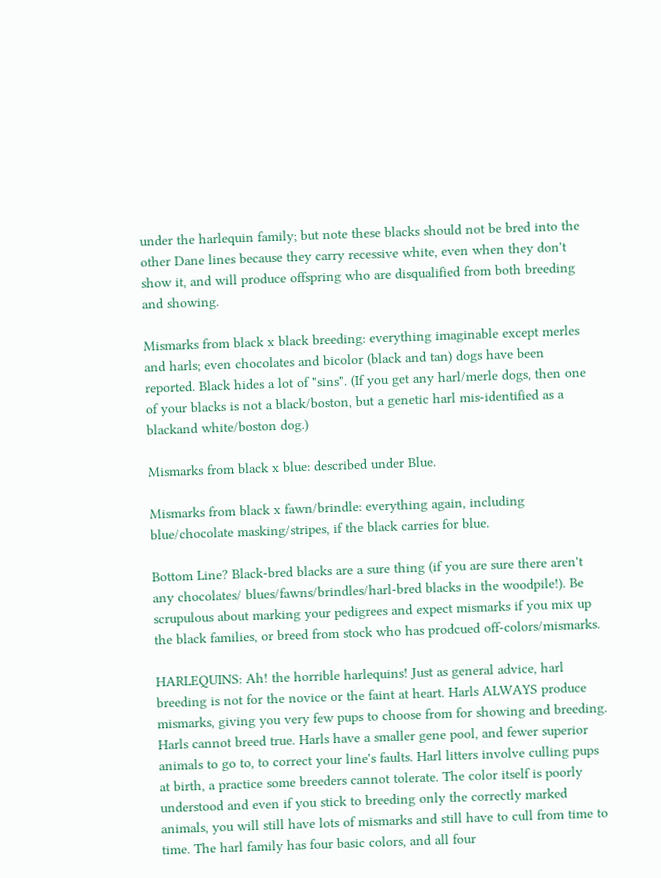under the harlequin family; but note these blacks should not be bred into the other Dane lines because they carry recessive white, even when they don't show it, and will produce offspring who are disqualified from both breeding and showing.

Mismarks from black x black breeding: everything imaginable except merles and harls; even chocolates and bicolor (black and tan) dogs have been reported. Black hides a lot of "sins". (If you get any harl/merle dogs, then one of your blacks is not a black/boston, but a genetic harl mis-identified as a blackand white/boston dog.)

Mismarks from black x blue: described under Blue.

Mismarks from black x fawn/brindle: everything again, including blue/chocolate masking/stripes, if the black carries for blue.

Bottom Line? Black-bred blacks are a sure thing (if you are sure there aren't any chocolates/ blues/fawns/brindles/harl-bred blacks in the woodpile!). Be scrupulous about marking your pedigrees and expect mismarks if you mix up the black families, or breed from stock who has prodcued off-colors/mismarks.

HARLEQUINS: Ah! the horrible harlequins! Just as general advice, harl breeding is not for the novice or the faint at heart. Harls ALWAYS produce mismarks, giving you very few pups to choose from for showing and breeding. Harls cannot breed true. Harls have a smaller gene pool, and fewer superior animals to go to, to correct your line's faults. Harl litters involve culling pups at birth, a practice some breeders cannot tolerate. The color itself is poorly understood and even if you stick to breeding only the correctly marked animals, you will still have lots of mismarks and still have to cull from time to time. The harl family has four basic colors, and all four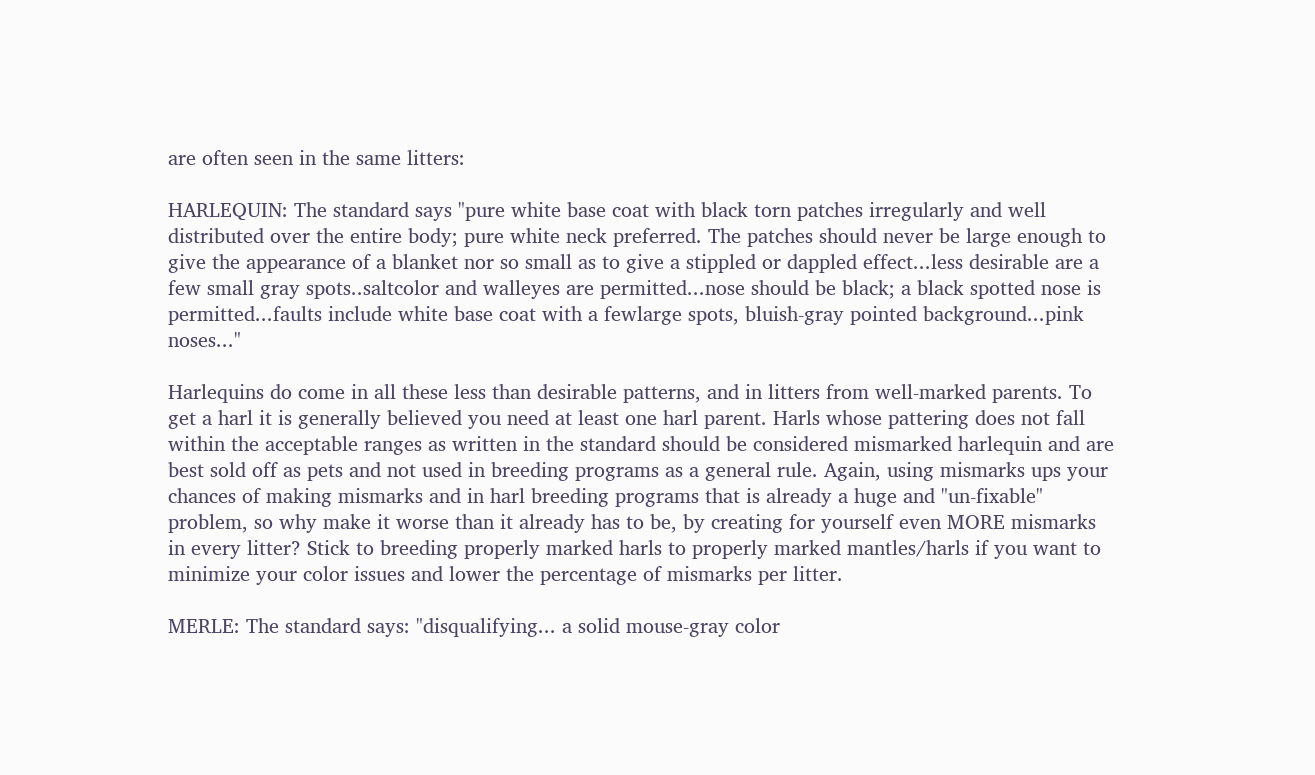are often seen in the same litters:

HARLEQUIN: The standard says "pure white base coat with black torn patches irregularly and well distributed over the entire body; pure white neck preferred. The patches should never be large enough to give the appearance of a blanket nor so small as to give a stippled or dappled effect...less desirable are a few small gray spots..saltcolor and walleyes are permitted...nose should be black; a black spotted nose is permitted...faults include white base coat with a fewlarge spots, bluish-gray pointed background...pink noses..."

Harlequins do come in all these less than desirable patterns, and in litters from well-marked parents. To get a harl it is generally believed you need at least one harl parent. Harls whose pattering does not fall within the acceptable ranges as written in the standard should be considered mismarked harlequin and are best sold off as pets and not used in breeding programs as a general rule. Again, using mismarks ups your chances of making mismarks and in harl breeding programs that is already a huge and "un-fixable" problem, so why make it worse than it already has to be, by creating for yourself even MORE mismarks in every litter? Stick to breeding properly marked harls to properly marked mantles/harls if you want to minimize your color issues and lower the percentage of mismarks per litter.

MERLE: The standard says: "disqualifying... a solid mouse-gray color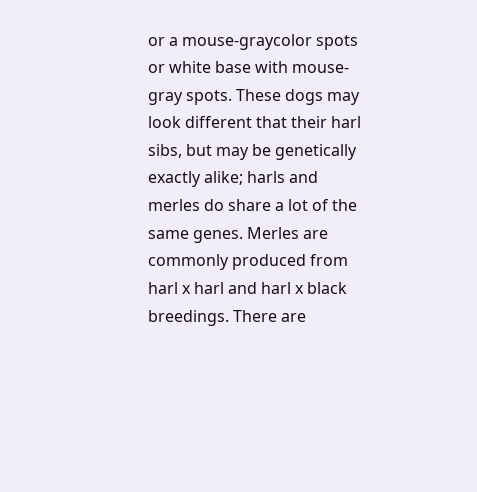or a mouse-graycolor spots or white base with mouse-gray spots. These dogs may look different that their harl sibs, but may be genetically exactly alike; harls and merles do share a lot of the same genes. Merles are commonly produced from harl x harl and harl x black breedings. There are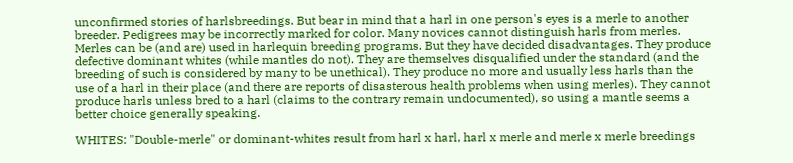unconfirmed stories of harlsbreedings. But bear in mind that a harl in one person's eyes is a merle to another breeder. Pedigrees may be incorrectly marked for color. Many novices cannot distinguish harls from merles. Merles can be (and are) used in harlequin breeding programs. But they have decided disadvantages. They produce defective dominant whites (while mantles do not). They are themselves disqualified under the standard (and the breeding of such is considered by many to be unethical). They produce no more and usually less harls than the use of a harl in their place (and there are reports of disasterous health problems when using merles). They cannot produce harls unless bred to a harl (claims to the contrary remain undocumented), so using a mantle seems a better choice generally speaking.

WHITES: "Double-merle" or dominant-whites result from harl x harl, harl x merle and merle x merle breedings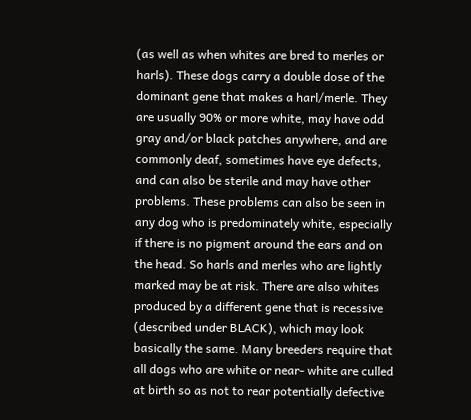(as well as when whites are bred to merles or harls). These dogs carry a double dose of the dominant gene that makes a harl/merle. They are usually 90% or more white, may have odd gray and/or black patches anywhere, and are commonly deaf, sometimes have eye defects, and can also be sterile and may have other problems. These problems can also be seen in any dog who is predominately white, especially if there is no pigment around the ears and on the head. So harls and merles who are lightly marked may be at risk. There are also whites produced by a different gene that is recessive (described under BLACK), which may look basically the same. Many breeders require that all dogs who are white or near- white are culled at birth so as not to rear potentially defective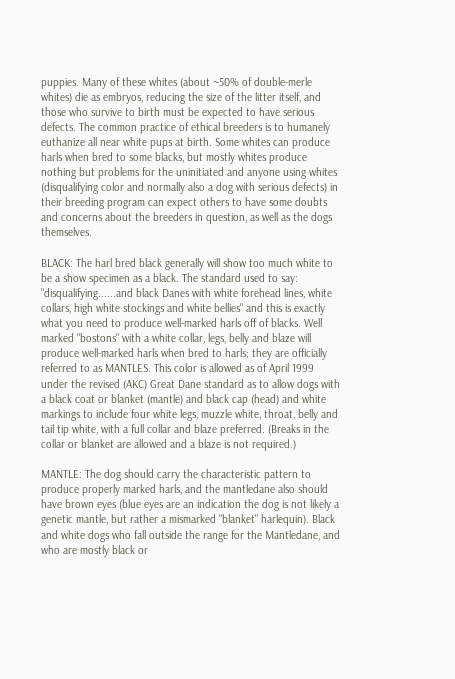puppies. Many of these whites (about ~50% of double-merle whites) die as embryos, reducing the size of the litter itself, and those who survive to birth must be expected to have serious defects. The common practice of ethical breeders is to humanely euthanize all near white pups at birth. Some whites can produce harls when bred to some blacks, but mostly whites produce nothing but problems for the uninitiated and anyone using whites (disqualifying color and normally also a dog with serious defects) in their breeding program can expect others to have some doubts and concerns about the breeders in question, as well as the dogs themselves.

BLACK: The harl bred black generally will show too much white to be a show specimen as a black. The standard used to say: "disqualifying......and black Danes with white forehead lines, white collars, high white stockings and white bellies" and this is exactly what you need to produce well-marked harls off of blacks. Well marked "bostons" with a white collar, legs, belly and blaze will produce well-marked harls when bred to harls; they are officially referred to as MANTLES. This color is allowed as of April 1999 under the revised (AKC) Great Dane standard as to allow dogs with a black coat or blanket (mantle) and black cap (head) and white markings to include four white legs, muzzle white, throat, belly and tail tip white, with a full collar and blaze preferred. (Breaks in the collar or blanket are allowed and a blaze is not required.)

MANTLE: The dog should carry the characteristic pattern to produce properly marked harls, and the mantledane also should have brown eyes (blue eyes are an indication the dog is not likely a genetic mantle, but rather a mismarked "blanket" harlequin). Black and white dogs who fall outside the range for the Mantledane, and who are mostly black or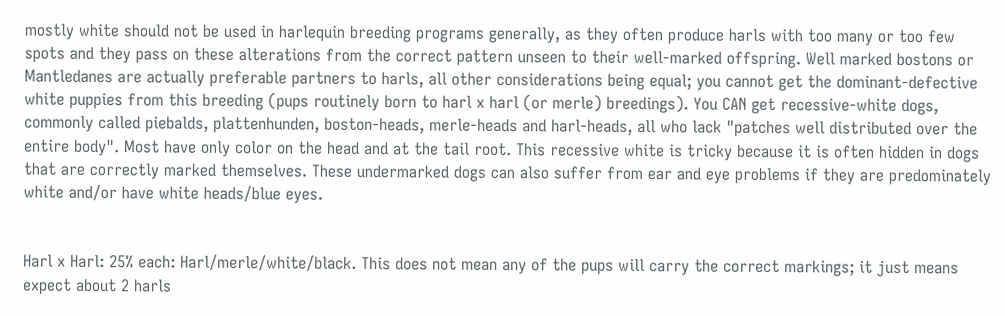mostly white should not be used in harlequin breeding programs generally, as they often produce harls with too many or too few spots and they pass on these alterations from the correct pattern unseen to their well-marked offspring. Well marked bostons or Mantledanes are actually preferable partners to harls, all other considerations being equal; you cannot get the dominant-defective white puppies from this breeding (pups routinely born to harl x harl (or merle) breedings). You CAN get recessive-white dogs, commonly called piebalds, plattenhunden, boston-heads, merle-heads and harl-heads, all who lack "patches well distributed over the entire body". Most have only color on the head and at the tail root. This recessive white is tricky because it is often hidden in dogs that are correctly marked themselves. These undermarked dogs can also suffer from ear and eye problems if they are predominately white and/or have white heads/blue eyes.


Harl x Harl: 25% each: Harl/merle/white/black. This does not mean any of the pups will carry the correct markings; it just means expect about 2 harls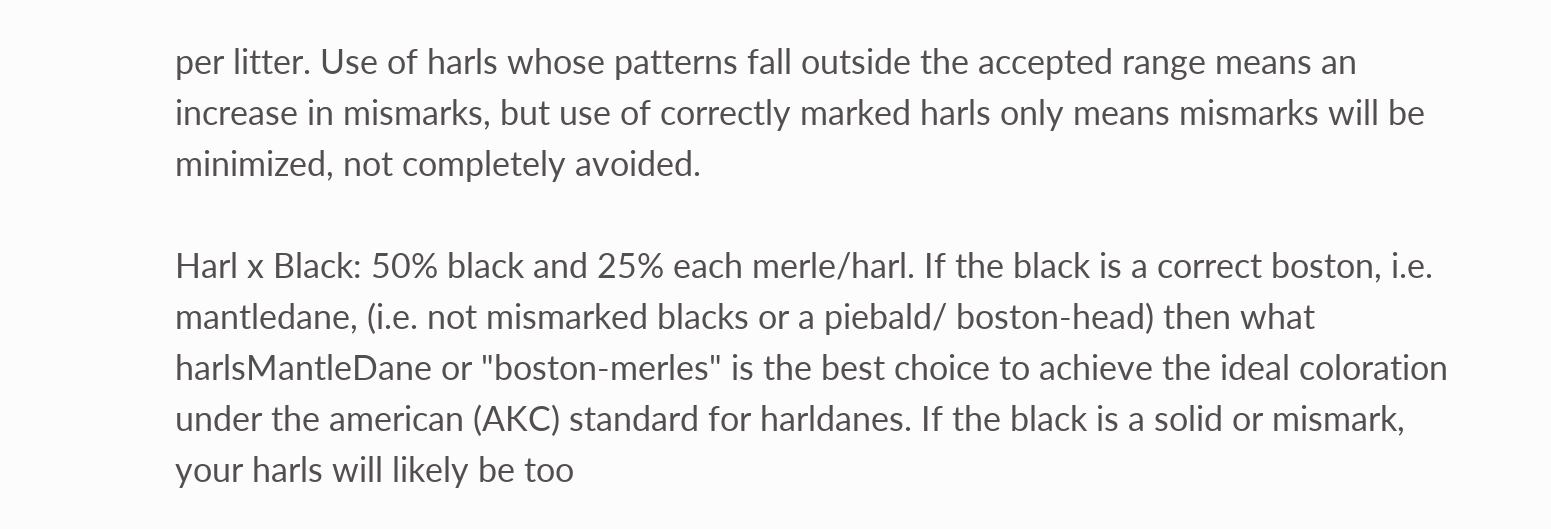per litter. Use of harls whose patterns fall outside the accepted range means an increase in mismarks, but use of correctly marked harls only means mismarks will be minimized, not completely avoided.

Harl x Black: 50% black and 25% each merle/harl. If the black is a correct boston, i.e. mantledane, (i.e. not mismarked blacks or a piebald/ boston-head) then what harlsMantleDane or "boston-merles" is the best choice to achieve the ideal coloration under the american (AKC) standard for harldanes. If the black is a solid or mismark, your harls will likely be too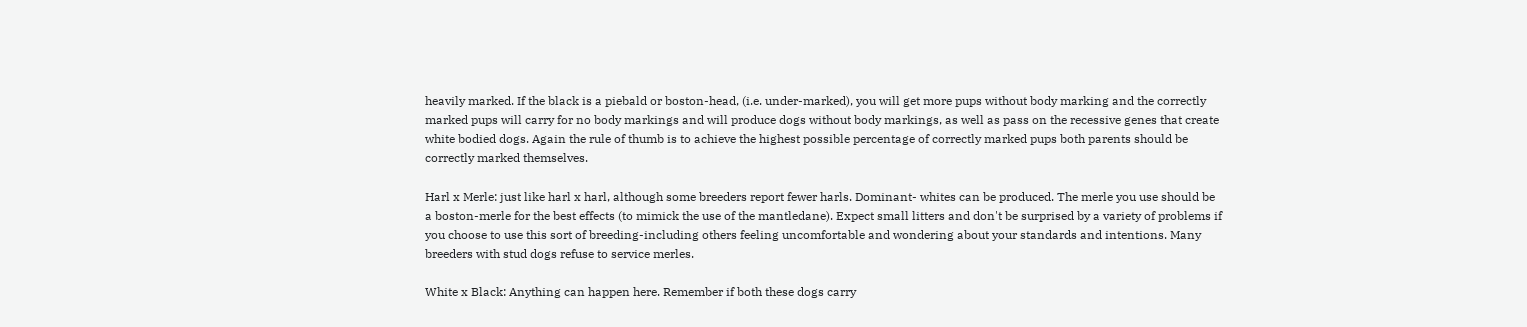heavily marked. If the black is a piebald or boston-head, (i.e. under-marked), you will get more pups without body marking and the correctly marked pups will carry for no body markings and will produce dogs without body markings, as well as pass on the recessive genes that create white bodied dogs. Again the rule of thumb is to achieve the highest possible percentage of correctly marked pups both parents should be correctly marked themselves.

Harl x Merle: just like harl x harl, although some breeders report fewer harls. Dominant- whites can be produced. The merle you use should be a boston-merle for the best effects (to mimick the use of the mantledane). Expect small litters and don't be surprised by a variety of problems if you choose to use this sort of breeding-including others feeling uncomfortable and wondering about your standards and intentions. Many breeders with stud dogs refuse to service merles.

White x Black: Anything can happen here. Remember if both these dogs carry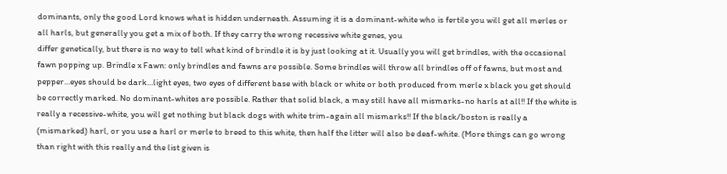dominants, only the good Lord knows what is hidden underneath. Assuming it is a dominant-white who is fertile you will get all merles or all harls, but generally you get a mix of both. If they carry the wrong recessive white genes, you
differ genetically, but there is no way to tell what kind of brindle it is by just looking at it. Usually you will get brindles, with the occasional fawn popping up. Brindle x Fawn: only brindles and fawns are possible. Some brindles will throw all brindles off of fawns, but most and pepper...eyes should be dark...light eyes, two eyes of different base with black or white or both produced from merle x black you get should be correctly marked. No dominant-whites are possible. Rather that solid black, a may still have all mismarks-no harls at all!! If the white is really a recessive-white, you will get nothing but black dogs with white trim-again all mismarks!! If the black/boston is really a (mismarked) harl, or you use a harl or merle to breed to this white, then half the litter will also be deaf-white. (More things can go wrong than right with this really and the list given is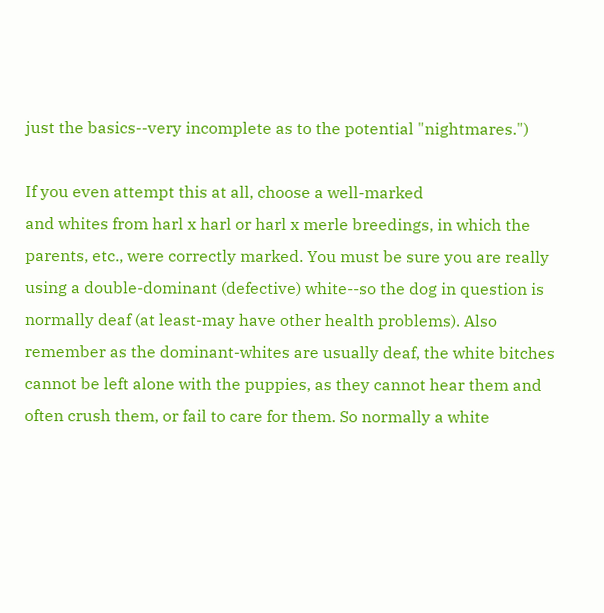just the basics--very incomplete as to the potential "nightmares.")

If you even attempt this at all, choose a well-marked
and whites from harl x harl or harl x merle breedings, in which the parents, etc., were correctly marked. You must be sure you are really using a double-dominant (defective) white--so the dog in question is normally deaf (at least-may have other health problems). Also remember as the dominant-whites are usually deaf, the white bitches cannot be left alone with the puppies, as they cannot hear them and often crush them, or fail to care for them. So normally a white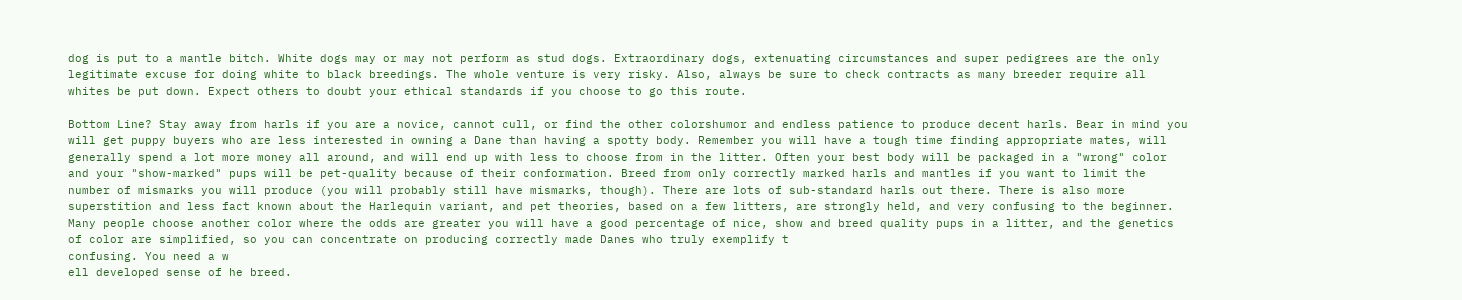dog is put to a mantle bitch. White dogs may or may not perform as stud dogs. Extraordinary dogs, extenuating circumstances and super pedigrees are the only legitimate excuse for doing white to black breedings. The whole venture is very risky. Also, always be sure to check contracts as many breeder require all whites be put down. Expect others to doubt your ethical standards if you choose to go this route.

Bottom Line? Stay away from harls if you are a novice, cannot cull, or find the other colorshumor and endless patience to produce decent harls. Bear in mind you will get puppy buyers who are less interested in owning a Dane than having a spotty body. Remember you will have a tough time finding appropriate mates, will generally spend a lot more money all around, and will end up with less to choose from in the litter. Often your best body will be packaged in a "wrong" color and your "show-marked" pups will be pet-quality because of their conformation. Breed from only correctly marked harls and mantles if you want to limit the number of mismarks you will produce (you will probably still have mismarks, though). There are lots of sub-standard harls out there. There is also more superstition and less fact known about the Harlequin variant, and pet theories, based on a few litters, are strongly held, and very confusing to the beginner. Many people choose another color where the odds are greater you will have a good percentage of nice, show and breed quality pups in a litter, and the genetics of color are simplified, so you can concentrate on producing correctly made Danes who truly exemplify t
confusing. You need a w
ell developed sense of he breed.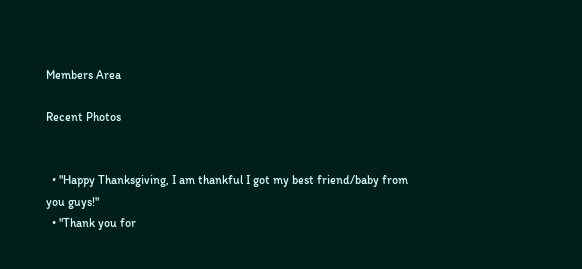Members Area

Recent Photos


  • "Happy Thanksgiving, I am thankful I got my best friend/baby from you guys!"
  • "Thank you for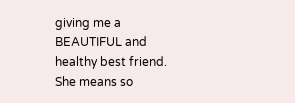giving me a BEAUTIFUL and healthy best friend. She means so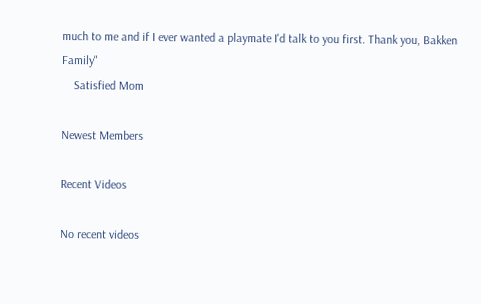much to me and if I ever wanted a playmate I'd talk to you first. Thank you, Bakken Family"
    Satisfied Mom

Newest Members

Recent Videos

No recent videos